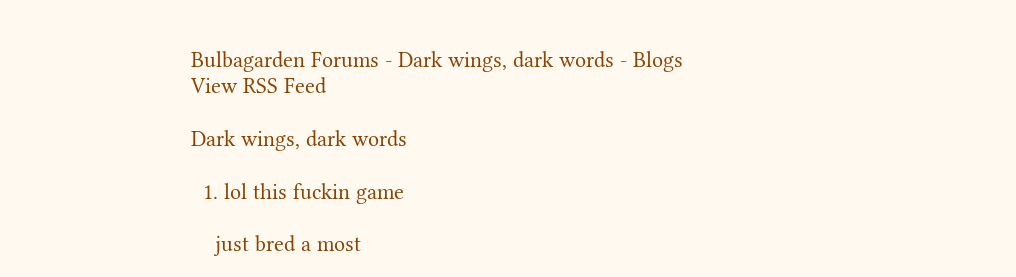Bulbagarden Forums - Dark wings, dark words - Blogs
View RSS Feed

Dark wings, dark words

  1. lol this fuckin game

    just bred a most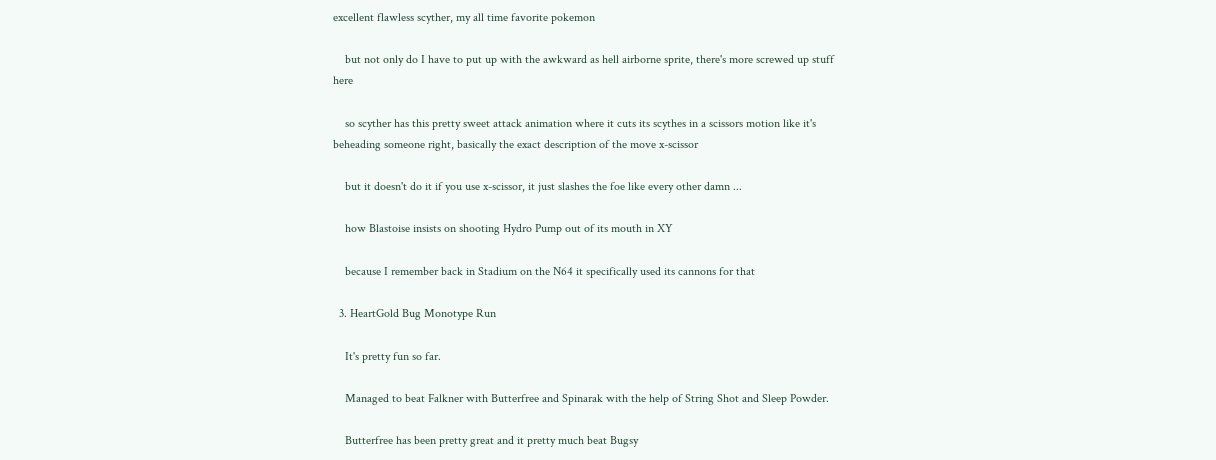excellent flawless scyther, my all time favorite pokemon

    but not only do I have to put up with the awkward as hell airborne sprite, there's more screwed up stuff here

    so scyther has this pretty sweet attack animation where it cuts its scythes in a scissors motion like it's beheading someone right, basically the exact description of the move x-scissor

    but it doesn't do it if you use x-scissor, it just slashes the foe like every other damn ...

    how Blastoise insists on shooting Hydro Pump out of its mouth in XY

    because I remember back in Stadium on the N64 it specifically used its cannons for that

  3. HeartGold Bug Monotype Run

    It's pretty fun so far.

    Managed to beat Falkner with Butterfree and Spinarak with the help of String Shot and Sleep Powder.

    Butterfree has been pretty great and it pretty much beat Bugsy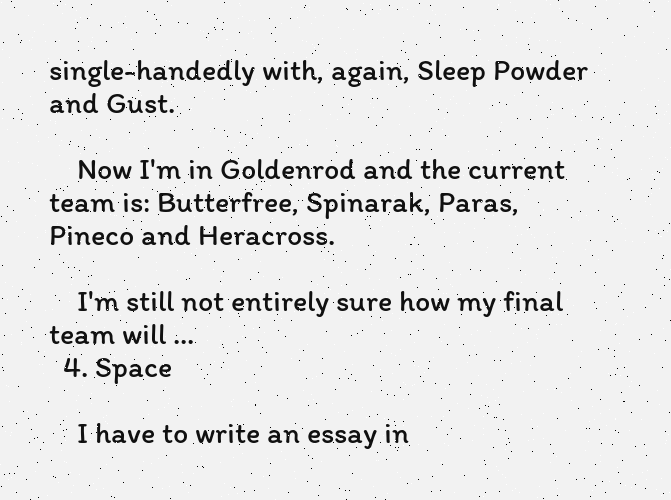single-handedly with, again, Sleep Powder and Gust.

    Now I'm in Goldenrod and the current team is: Butterfree, Spinarak, Paras, Pineco and Heracross.

    I'm still not entirely sure how my final team will ...
  4. Space

    I have to write an essay in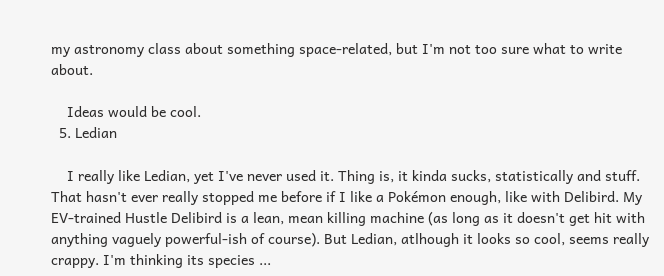my astronomy class about something space-related, but I'm not too sure what to write about.

    Ideas would be cool.
  5. Ledian

    I really like Ledian, yet I've never used it. Thing is, it kinda sucks, statistically and stuff. That hasn't ever really stopped me before if I like a Pokémon enough, like with Delibird. My EV-trained Hustle Delibird is a lean, mean killing machine (as long as it doesn't get hit with anything vaguely powerful-ish of course). But Ledian, atlhough it looks so cool, seems really crappy. I'm thinking its species ...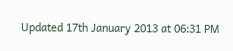Updated 17th January 2013 at 06:31 PM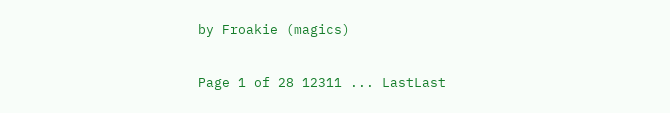by Froakie (magics)

Page 1 of 28 12311 ... LastLast